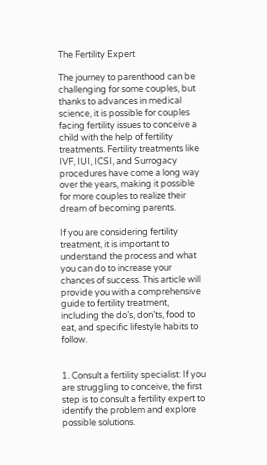The Fertility Expert

The journey to parenthood can be challenging for some couples, but thanks to advances in medical science, it is possible for couples facing fertility issues to conceive a child with the help of fertility treatments. Fertility treatments like IVF, IUI, ICSI, and Surrogacy procedures have come a long way over the years, making it possible for more couples to realize their dream of becoming parents.

If you are considering fertility treatment, it is important to understand the process and what you can do to increase your chances of success. This article will provide you with a comprehensive guide to fertility treatment, including the do’s, don’ts, food to eat, and specific lifestyle habits to follow.


1. Consult a fertility specialist: If you are struggling to conceive, the first step is to consult a fertility expert to identify the problem and explore possible solutions.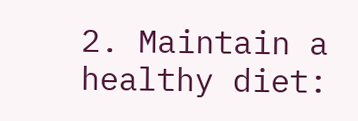2. Maintain a healthy diet: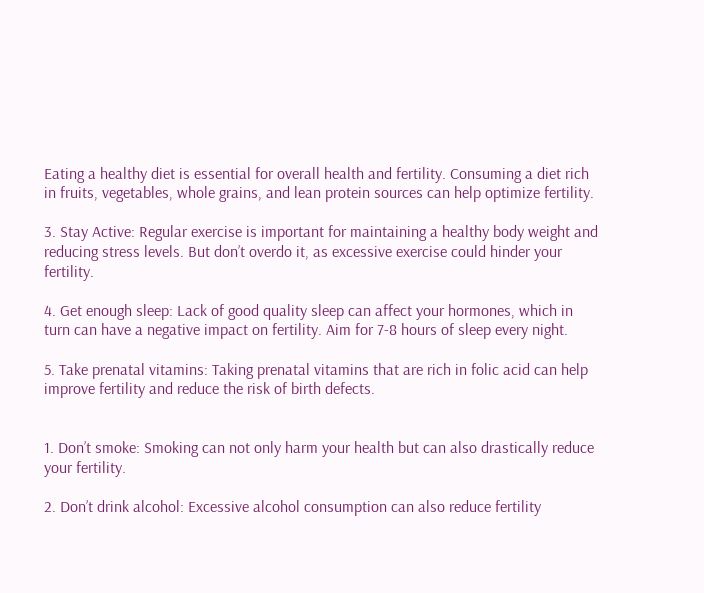Eating a healthy diet is essential for overall health and fertility. Consuming a diet rich in fruits, vegetables, whole grains, and lean protein sources can help optimize fertility.

3. Stay Active: Regular exercise is important for maintaining a healthy body weight and reducing stress levels. But don’t overdo it, as excessive exercise could hinder your fertility.

4. Get enough sleep: Lack of good quality sleep can affect your hormones, which in turn can have a negative impact on fertility. Aim for 7-8 hours of sleep every night.

5. Take prenatal vitamins: Taking prenatal vitamins that are rich in folic acid can help improve fertility and reduce the risk of birth defects.


1. Don’t smoke: Smoking can not only harm your health but can also drastically reduce your fertility.

2. Don’t drink alcohol: Excessive alcohol consumption can also reduce fertility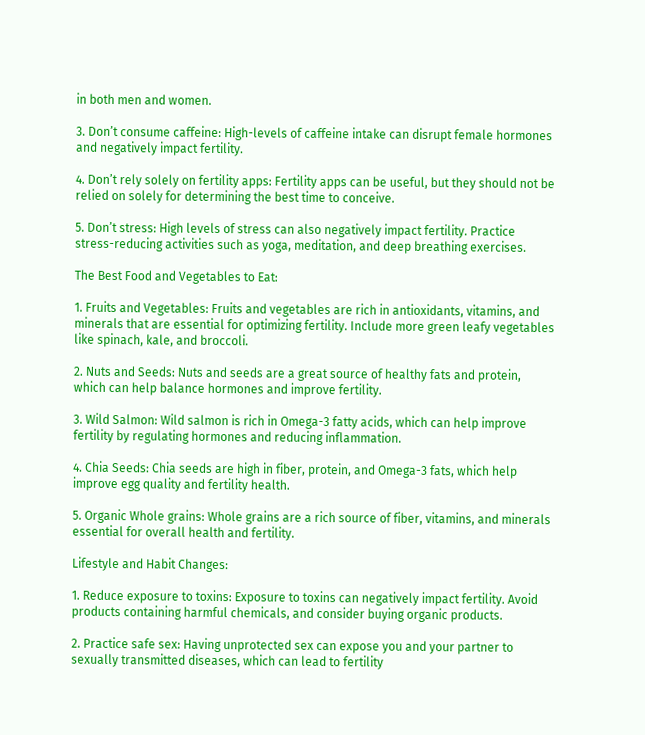in both men and women.

3. Don’t consume caffeine: High-levels of caffeine intake can disrupt female hormones and negatively impact fertility.

4. Don’t rely solely on fertility apps: Fertility apps can be useful, but they should not be relied on solely for determining the best time to conceive.

5. Don’t stress: High levels of stress can also negatively impact fertility. Practice stress-reducing activities such as yoga, meditation, and deep breathing exercises.

The Best Food and Vegetables to Eat:

1. Fruits and Vegetables: Fruits and vegetables are rich in antioxidants, vitamins, and minerals that are essential for optimizing fertility. Include more green leafy vegetables like spinach, kale, and broccoli.

2. Nuts and Seeds: Nuts and seeds are a great source of healthy fats and protein, which can help balance hormones and improve fertility.

3. Wild Salmon: Wild salmon is rich in Omega-3 fatty acids, which can help improve fertility by regulating hormones and reducing inflammation.

4. Chia Seeds: Chia seeds are high in fiber, protein, and Omega-3 fats, which help improve egg quality and fertility health.

5. Organic Whole grains: Whole grains are a rich source of fiber, vitamins, and minerals essential for overall health and fertility.

Lifestyle and Habit Changes:

1. Reduce exposure to toxins: Exposure to toxins can negatively impact fertility. Avoid products containing harmful chemicals, and consider buying organic products.

2. Practice safe sex: Having unprotected sex can expose you and your partner to sexually transmitted diseases, which can lead to fertility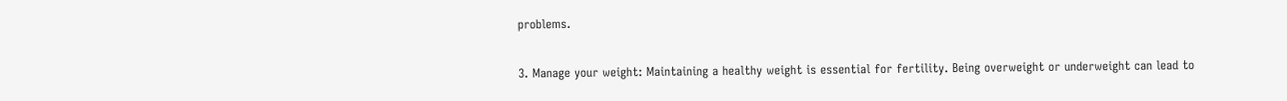problems.

3. Manage your weight: Maintaining a healthy weight is essential for fertility. Being overweight or underweight can lead to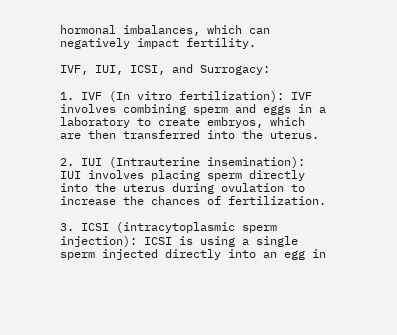hormonal imbalances, which can negatively impact fertility.

IVF, IUI, ICSI, and Surrogacy:

1. IVF (In vitro fertilization): IVF involves combining sperm and eggs in a laboratory to create embryos, which are then transferred into the uterus.

2. IUI (Intrauterine insemination): IUI involves placing sperm directly into the uterus during ovulation to increase the chances of fertilization.

3. ICSI (intracytoplasmic sperm injection): ICSI is using a single sperm injected directly into an egg in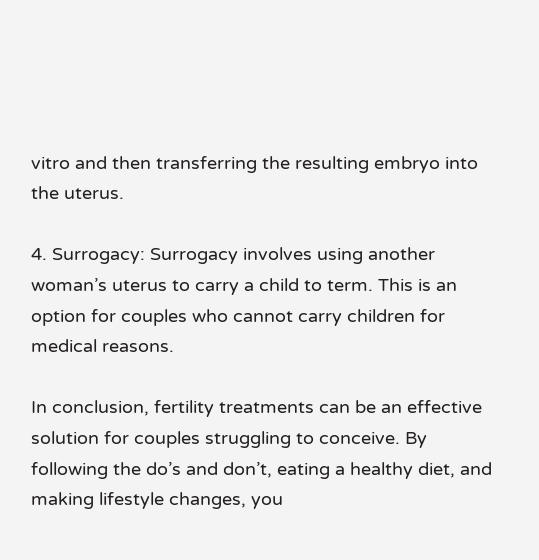vitro and then transferring the resulting embryo into the uterus.

4. Surrogacy: Surrogacy involves using another woman’s uterus to carry a child to term. This is an option for couples who cannot carry children for medical reasons.

In conclusion, fertility treatments can be an effective solution for couples struggling to conceive. By following the do’s and don’t, eating a healthy diet, and making lifestyle changes, you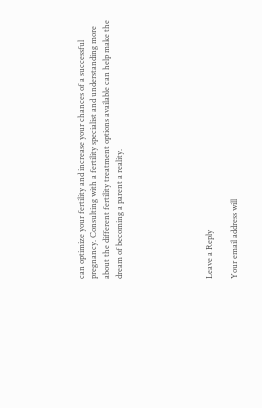can optimize your fertility and increase your chances of a successful pregnancy. Consulting with a fertility specialist and understanding more about the different fertility treatment options available can help make the dream of becoming a parent a reality.






Leave a Reply

Your email address will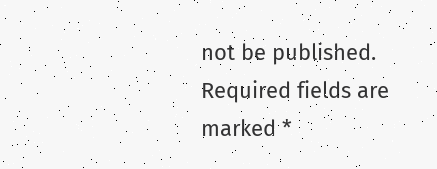not be published. Required fields are marked *